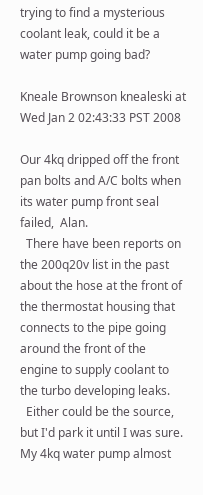trying to find a mysterious coolant leak, could it be a water pump going bad?

Kneale Brownson knealeski at
Wed Jan 2 02:43:33 PST 2008

Our 4kq dripped off the front pan bolts and A/C bolts when its water pump front seal failed,  Alan.
  There have been reports on the 200q20v list in the past about the hose at the front of the thermostat housing that connects to the pipe going around the front of the engine to supply coolant to the turbo developing leaks.
  Either could be the source, but I'd park it until I was sure.  My 4kq water pump almost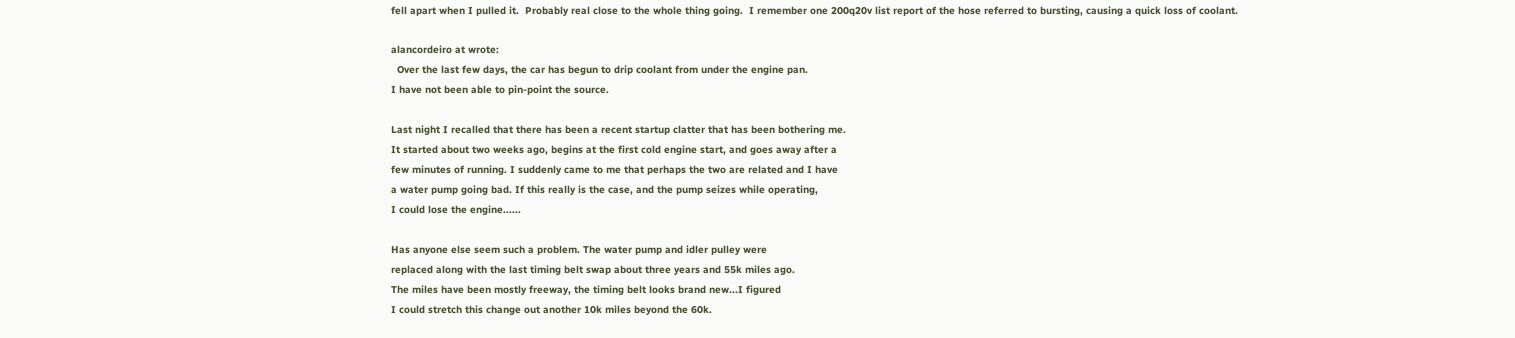fell apart when I pulled it.  Probably real close to the whole thing going.  I remember one 200q20v list report of the hose referred to bursting, causing a quick loss of coolant.

alancordeiro at wrote:
  Over the last few days, the car has begun to drip coolant from under the engine pan.
I have not been able to pin-point the source.

Last night I recalled that there has been a recent startup clatter that has been bothering me.
It started about two weeks ago, begins at the first cold engine start, and goes away after a
few minutes of running. I suddenly came to me that perhaps the two are related and I have
a water pump going bad. If this really is the case, and the pump seizes while operating,
I could lose the engine......

Has anyone else seem such a problem. The water pump and idler pulley were
replaced along with the last timing belt swap about three years and 55k miles ago.
The miles have been mostly freeway, the timing belt looks brand new...I figured
I could stretch this change out another 10k miles beyond the 60k.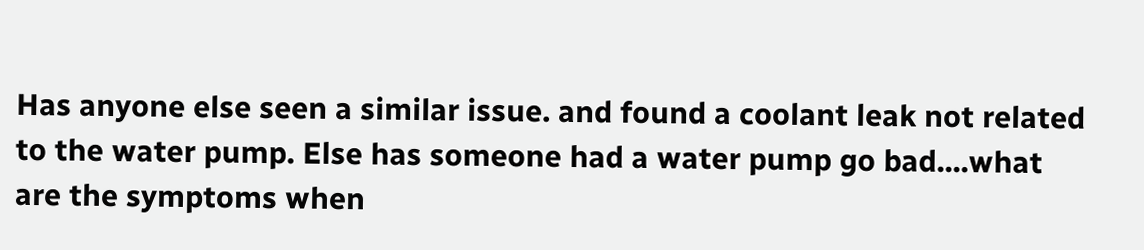Has anyone else seen a similar issue. and found a coolant leak not related
to the water pump. Else has someone had a water pump go bad....what
are the symptoms when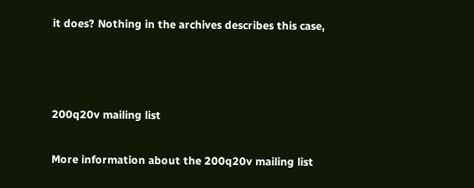it does? Nothing in the archives describes this case,



200q20v mailing list

More information about the 200q20v mailing list